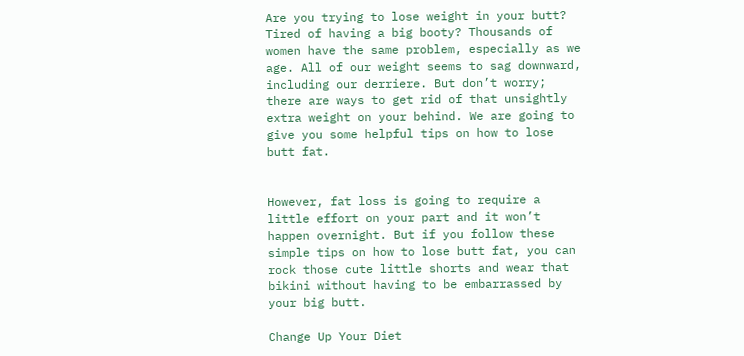Are you trying to lose weight in your butt? Tired of having a big booty? Thousands of women have the same problem, especially as we age. All of our weight seems to sag downward, including our derriere. But don’t worry; there are ways to get rid of that unsightly extra weight on your behind. We are going to give you some helpful tips on how to lose butt fat.


However, fat loss is going to require a little effort on your part and it won’t happen overnight. But if you follow these simple tips on how to lose butt fat, you can rock those cute little shorts and wear that bikini without having to be embarrassed by your big butt.

Change Up Your Diet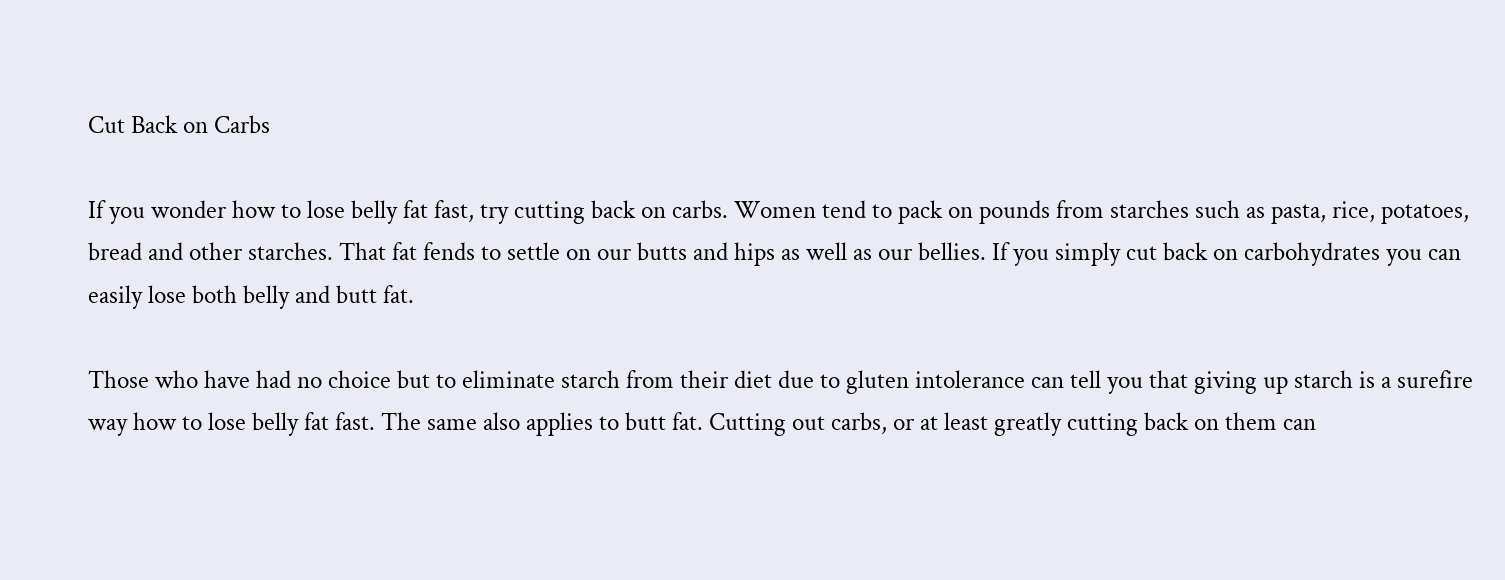Cut Back on Carbs

If you wonder how to lose belly fat fast, try cutting back on carbs. Women tend to pack on pounds from starches such as pasta, rice, potatoes, bread and other starches. That fat fends to settle on our butts and hips as well as our bellies. If you simply cut back on carbohydrates you can easily lose both belly and butt fat.

Those who have had no choice but to eliminate starch from their diet due to gluten intolerance can tell you that giving up starch is a surefire way how to lose belly fat fast. The same also applies to butt fat. Cutting out carbs, or at least greatly cutting back on them can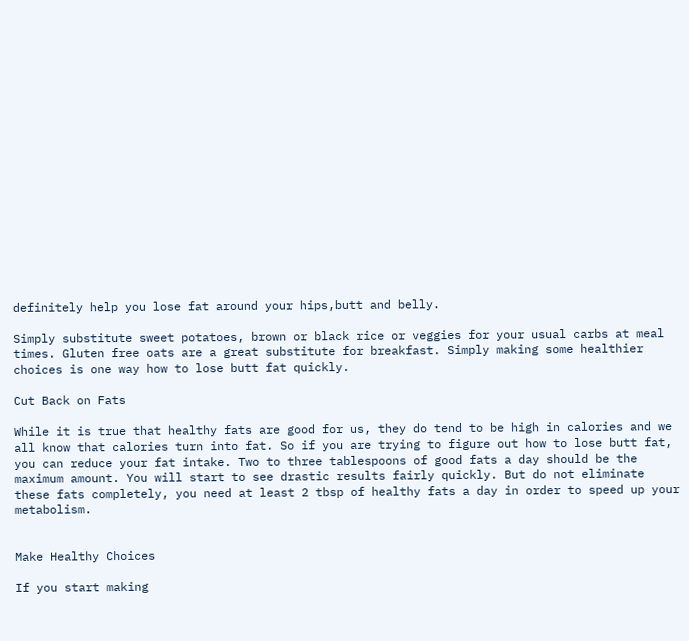definitely help you lose fat around your hips,butt and belly.

Simply substitute sweet potatoes, brown or black rice or veggies for your usual carbs at meal times. Gluten free oats are a great substitute for breakfast. Simply making some healthier choices is one way how to lose butt fat quickly.

Cut Back on Fats

While it is true that healthy fats are good for us, they do tend to be high in calories and we all know that calories turn into fat. So if you are trying to figure out how to lose butt fat, you can reduce your fat intake. Two to three tablespoons of good fats a day should be the maximum amount. You will start to see drastic results fairly quickly. But do not eliminate these fats completely, you need at least 2 tbsp of healthy fats a day in order to speed up your metabolism.


Make Healthy Choices

If you start making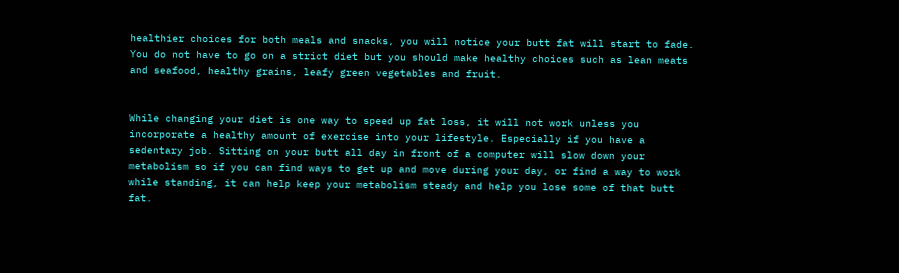healthier choices for both meals and snacks, you will notice your butt fat will start to fade. You do not have to go on a strict diet but you should make healthy choices such as lean meats and seafood, healthy grains, leafy green vegetables and fruit.


While changing your diet is one way to speed up fat loss, it will not work unless you incorporate a healthy amount of exercise into your lifestyle. Especially if you have a sedentary job. Sitting on your butt all day in front of a computer will slow down your metabolism so if you can find ways to get up and move during your day, or find a way to work while standing, it can help keep your metabolism steady and help you lose some of that butt fat.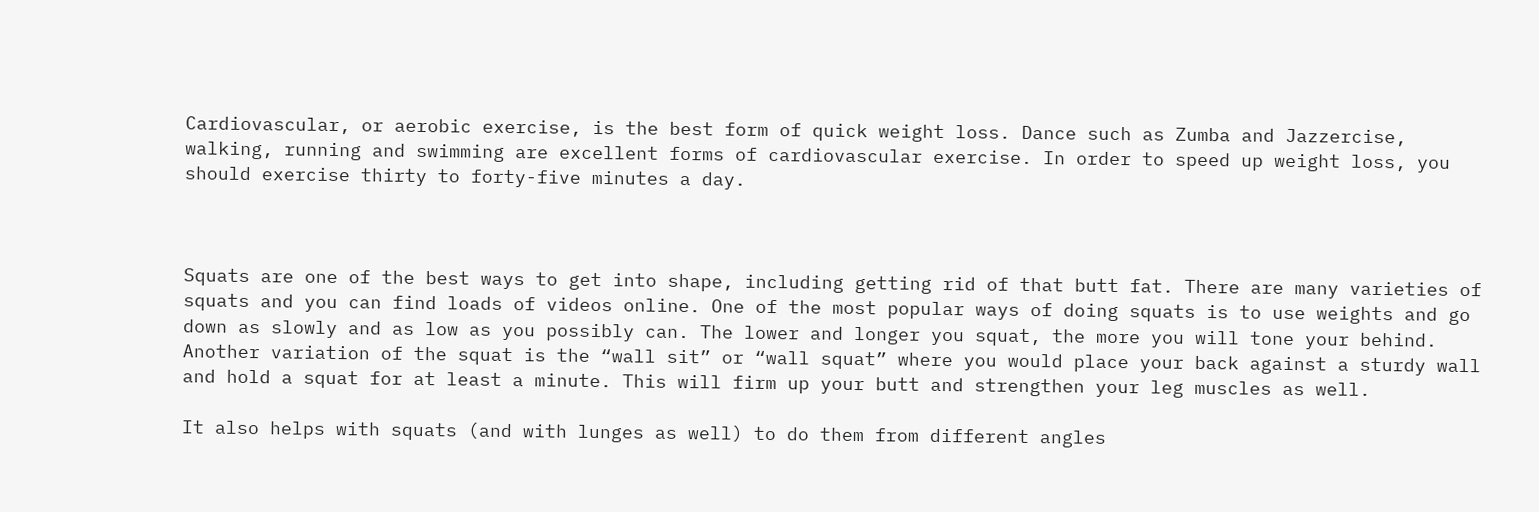Cardiovascular, or aerobic exercise, is the best form of quick weight loss. Dance such as Zumba and Jazzercise, walking, running and swimming are excellent forms of cardiovascular exercise. In order to speed up weight loss, you should exercise thirty to forty-five minutes a day.



Squats are one of the best ways to get into shape, including getting rid of that butt fat. There are many varieties of squats and you can find loads of videos online. One of the most popular ways of doing squats is to use weights and go down as slowly and as low as you possibly can. The lower and longer you squat, the more you will tone your behind. Another variation of the squat is the “wall sit” or “wall squat” where you would place your back against a sturdy wall and hold a squat for at least a minute. This will firm up your butt and strengthen your leg muscles as well.

It also helps with squats (and with lunges as well) to do them from different angles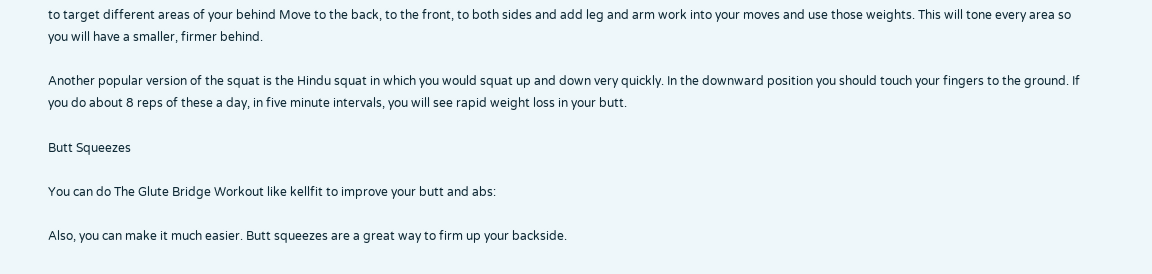to target different areas of your behind Move to the back, to the front, to both sides and add leg and arm work into your moves and use those weights. This will tone every area so you will have a smaller, firmer behind.

Another popular version of the squat is the Hindu squat in which you would squat up and down very quickly. In the downward position you should touch your fingers to the ground. If you do about 8 reps of these a day, in five minute intervals, you will see rapid weight loss in your butt.

Butt Squeezes

You can do The Glute Bridge Workout like kellfit to improve your butt and abs:

Also, you can make it much easier. Butt squeezes are a great way to firm up your backside.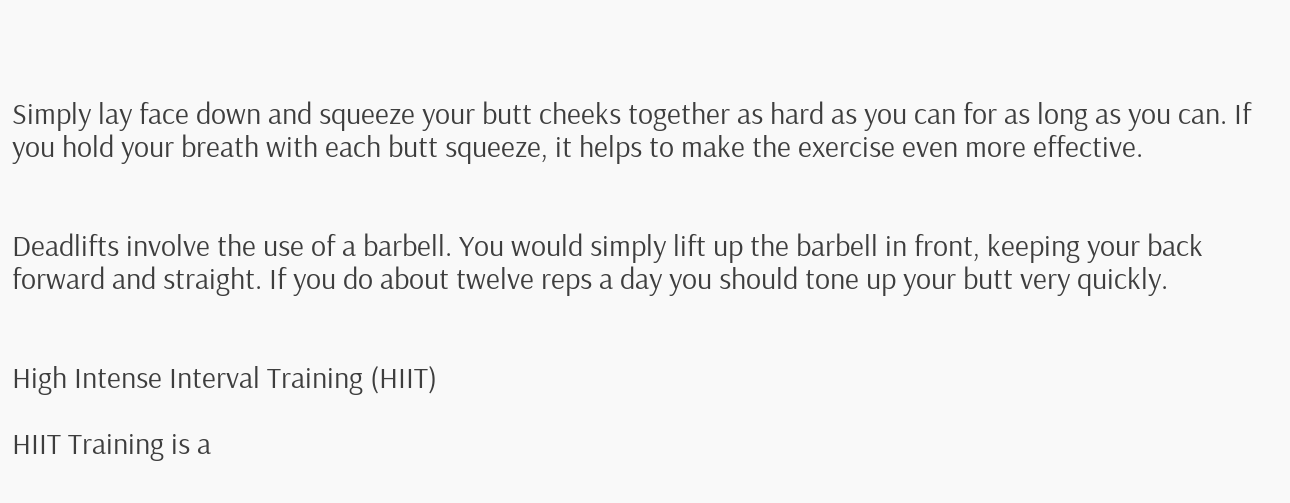Simply lay face down and squeeze your butt cheeks together as hard as you can for as long as you can. If you hold your breath with each butt squeeze, it helps to make the exercise even more effective.


Deadlifts involve the use of a barbell. You would simply lift up the barbell in front, keeping your back forward and straight. If you do about twelve reps a day you should tone up your butt very quickly.


High Intense Interval Training (HIIT)

HIIT Training is a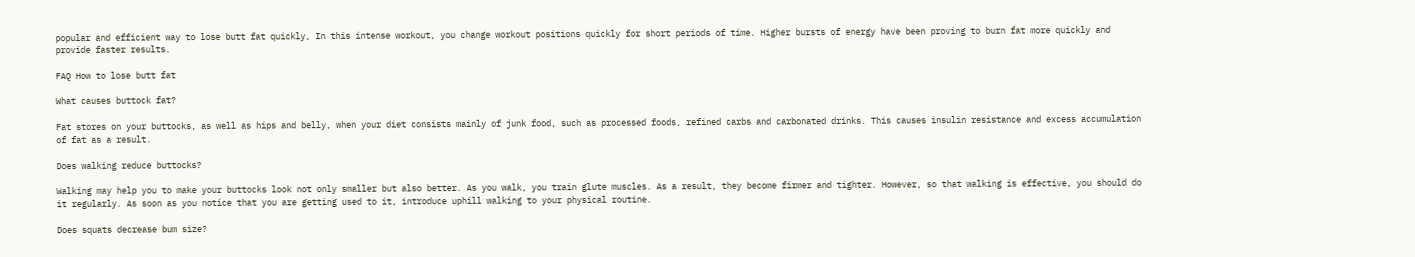popular and efficient way to lose butt fat quickly, In this intense workout, you change workout positions quickly for short periods of time. Higher bursts of energy have been proving to burn fat more quickly and provide faster results.

FAQ How to lose butt fat

What causes buttock fat?

Fat stores on your buttocks, as well as hips and belly, when your diet consists mainly of junk food, such as processed foods, refined carbs and carbonated drinks. This causes insulin resistance and excess accumulation of fat as a result.

Does walking reduce buttocks?

Walking may help you to make your buttocks look not only smaller but also better. As you walk, you train glute muscles. As a result, they become firmer and tighter. However, so that walking is effective, you should do it regularly. As soon as you notice that you are getting used to it, introduce uphill walking to your physical routine.

Does squats decrease bum size?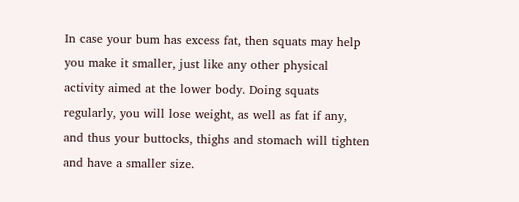In case your bum has excess fat, then squats may help you make it smaller, just like any other physical activity aimed at the lower body. Doing squats regularly, you will lose weight, as well as fat if any, and thus your buttocks, thighs and stomach will tighten and have a smaller size.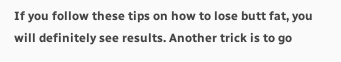If you follow these tips on how to lose butt fat, you will definitely see results. Another trick is to go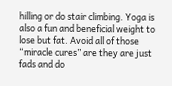hilling or do stair climbing. Yoga is also a fun and beneficial weight to lose but fat. Avoid all of those “miracle cures” are they are just fads and do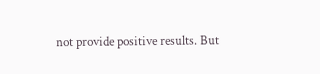not provide positive results. But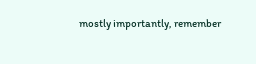mostly importantly, remember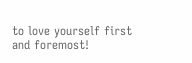to love yourself first and foremost!